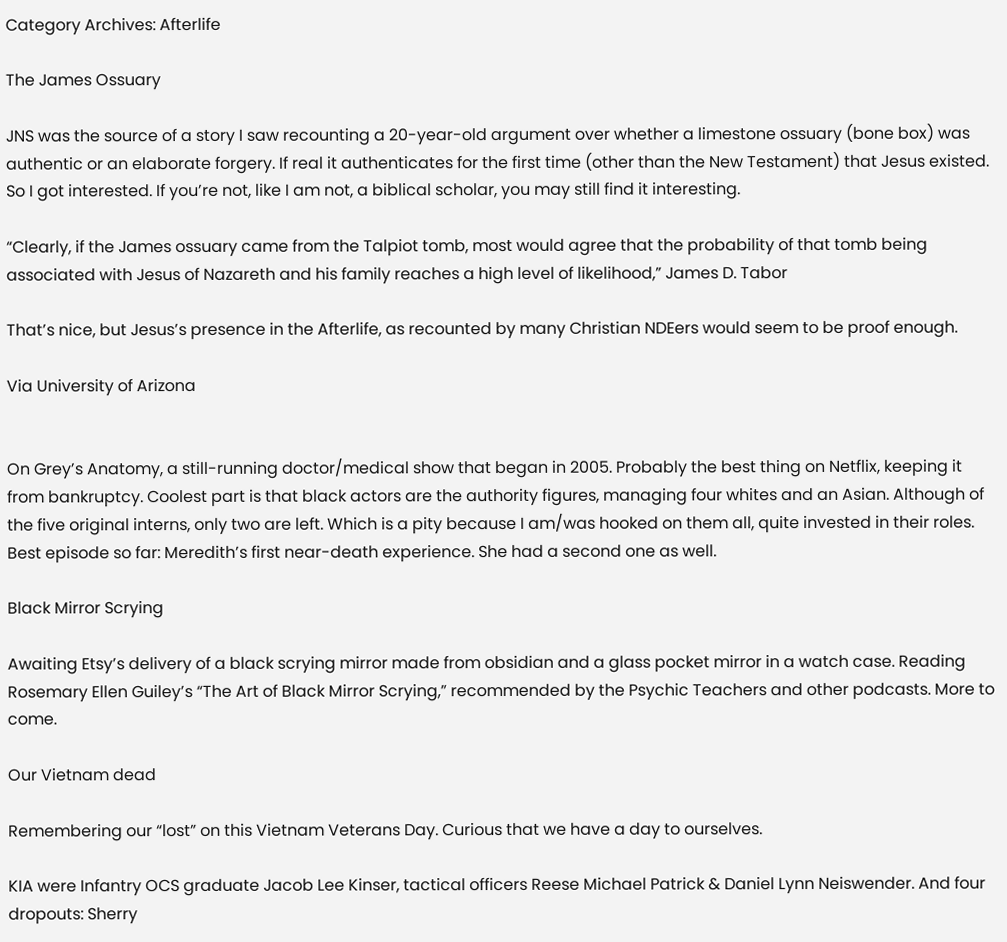Category Archives: Afterlife

The James Ossuary

JNS was the source of a story I saw recounting a 20-year-old argument over whether a limestone ossuary (bone box) was authentic or an elaborate forgery. If real it authenticates for the first time (other than the New Testament) that Jesus existed. So I got interested. If you’re not, like I am not, a biblical scholar, you may still find it interesting.

“Clearly, if the James ossuary came from the Talpiot tomb, most would agree that the probability of that tomb being associated with Jesus of Nazareth and his family reaches a high level of likelihood,” James D. Tabor

That’s nice, but Jesus’s presence in the Afterlife, as recounted by many Christian NDEers would seem to be proof enough.

Via University of Arizona


On Grey’s Anatomy, a still-running doctor/medical show that began in 2005. Probably the best thing on Netflix, keeping it from bankruptcy. Coolest part is that black actors are the authority figures, managing four whites and an Asian. Although of the five original interns, only two are left. Which is a pity because I am/was hooked on them all, quite invested in their roles. Best episode so far: Meredith’s first near-death experience. She had a second one as well.

Black Mirror Scrying

Awaiting Etsy’s delivery of a black scrying mirror made from obsidian and a glass pocket mirror in a watch case. Reading Rosemary Ellen Guiley’s “The Art of Black Mirror Scrying,” recommended by the Psychic Teachers and other podcasts. More to come.

Our Vietnam dead

Remembering our “lost” on this Vietnam Veterans Day. Curious that we have a day to ourselves.

KIA were Infantry OCS graduate Jacob Lee Kinser, tactical officers Reese Michael Patrick & Daniel Lynn Neiswender. And four dropouts: Sherry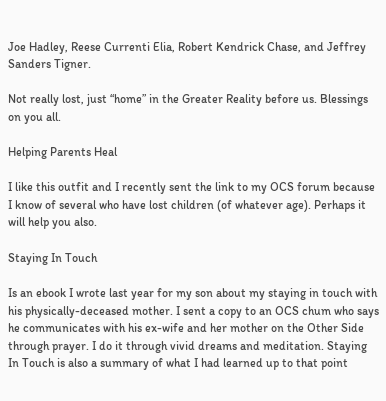Joe Hadley, Reese Currenti Elia, Robert Kendrick Chase, and Jeffrey Sanders Tigner.

Not really lost, just “home” in the Greater Reality before us. Blessings on you all.

Helping Parents Heal

I like this outfit and I recently sent the link to my OCS forum because I know of several who have lost children (of whatever age). Perhaps it will help you also.

Staying In Touch

Is an ebook I wrote last year for my son about my staying in touch with his physically-deceased mother. I sent a copy to an OCS chum who says he communicates with his ex-wife and her mother on the Other Side through prayer. I do it through vivid dreams and meditation. Staying In Touch is also a summary of what I had learned up to that point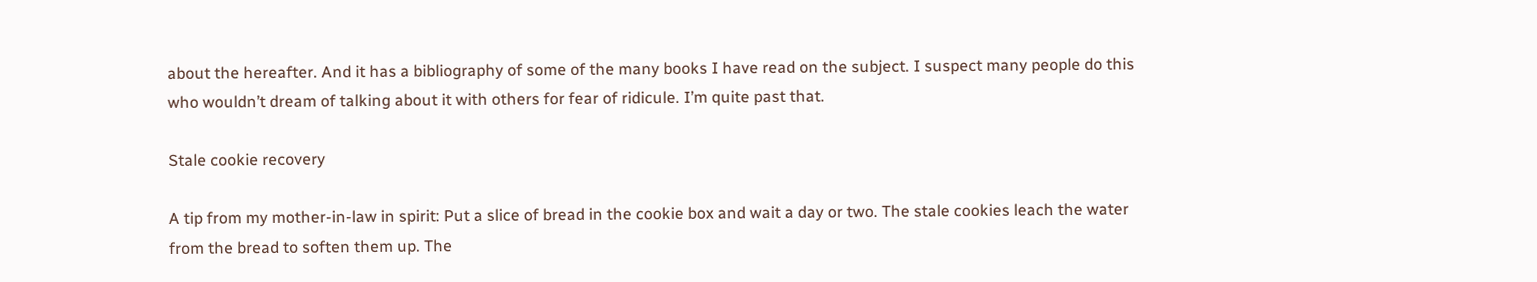about the hereafter. And it has a bibliography of some of the many books I have read on the subject. I suspect many people do this who wouldn’t dream of talking about it with others for fear of ridicule. I’m quite past that.

Stale cookie recovery

A tip from my mother-in-law in spirit: Put a slice of bread in the cookie box and wait a day or two. The stale cookies leach the water from the bread to soften them up. The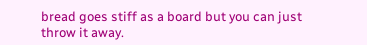bread goes stiff as a board but you can just throw it away.